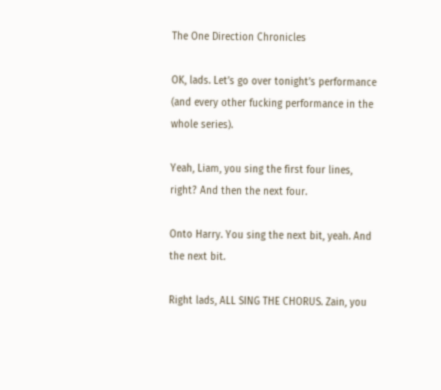The One Direction Chronicles

OK, lads. Let’s go over tonight’s performance (and every other fucking performance in the whole series).

Yeah, Liam, you sing the first four lines, right? And then the next four.

Onto Harry. You sing the next bit, yeah. And the next bit.

Right lads, ALL SING THE CHORUS. Zain, you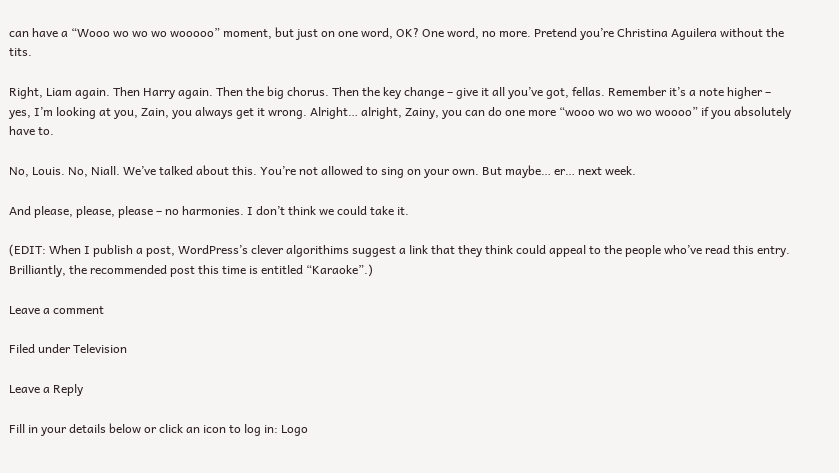can have a “Wooo wo wo wo wooooo” moment, but just on one word, OK? One word, no more. Pretend you’re Christina Aguilera without the tits.

Right, Liam again. Then Harry again. Then the big chorus. Then the key change – give it all you’ve got, fellas. Remember it’s a note higher – yes, I’m looking at you, Zain, you always get it wrong. Alright… alright, Zainy, you can do one more “wooo wo wo wo woooo” if you absolutely have to.

No, Louis. No, Niall. We’ve talked about this. You’re not allowed to sing on your own. But maybe… er… next week.

And please, please, please – no harmonies. I don’t think we could take it.

(EDIT: When I publish a post, WordPress’s clever algorithims suggest a link that they think could appeal to the people who’ve read this entry. Brilliantly, the recommended post this time is entitled “Karaoke”.)

Leave a comment

Filed under Television

Leave a Reply

Fill in your details below or click an icon to log in: Logo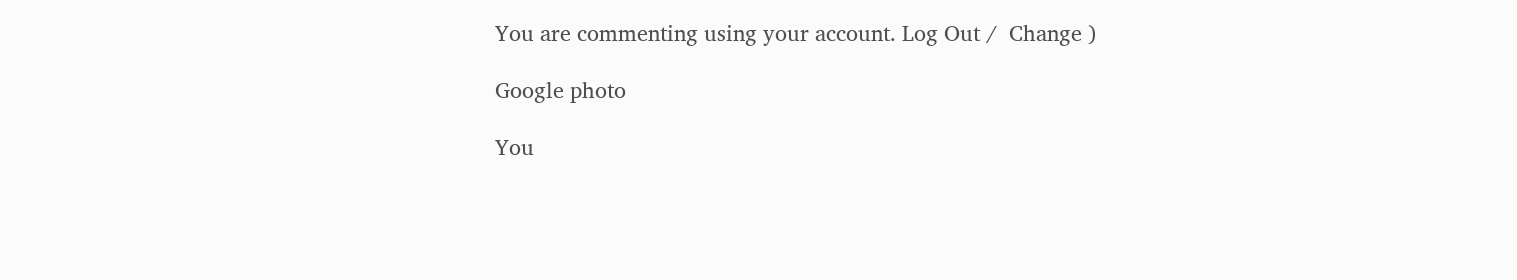You are commenting using your account. Log Out /  Change )

Google photo

You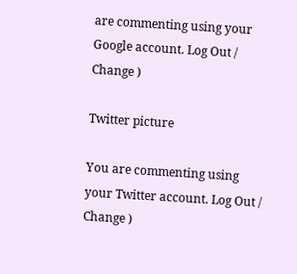are commenting using your Google account. Log Out /  Change )

Twitter picture

You are commenting using your Twitter account. Log Out /  Change )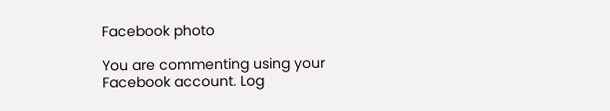Facebook photo

You are commenting using your Facebook account. Log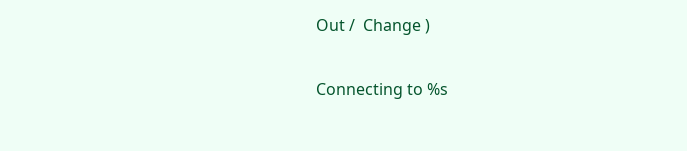Out /  Change )

Connecting to %s